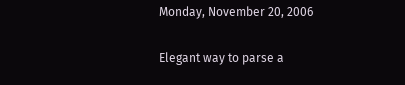Monday, November 20, 2006

Elegant way to parse a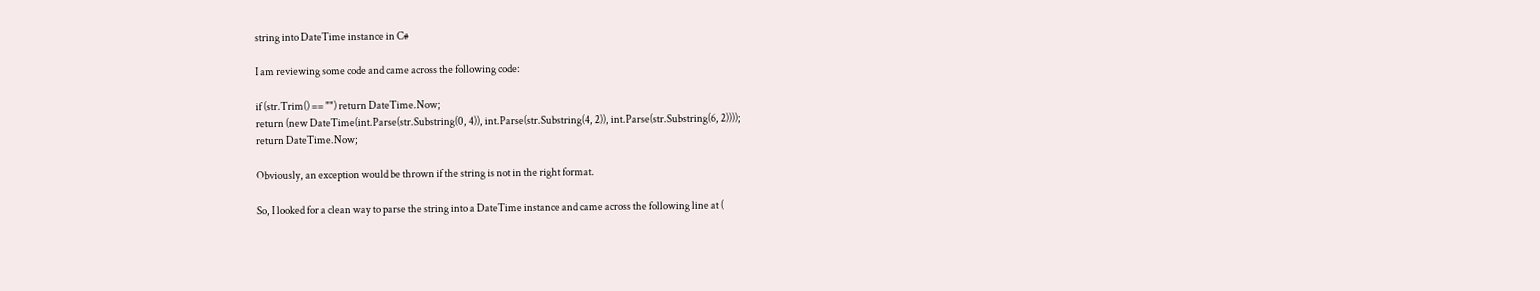string into DateTime instance in C#

I am reviewing some code and came across the following code:

if (str.Trim() == "") return DateTime.Now;
return (new DateTime(int.Parse(str.Substring(0, 4)), int.Parse(str.Substring(4, 2)), int.Parse(str.Substring(6, 2))));
return DateTime.Now;

Obviously, an exception would be thrown if the string is not in the right format.

So, I looked for a clean way to parse the string into a DateTime instance and came across the following line at (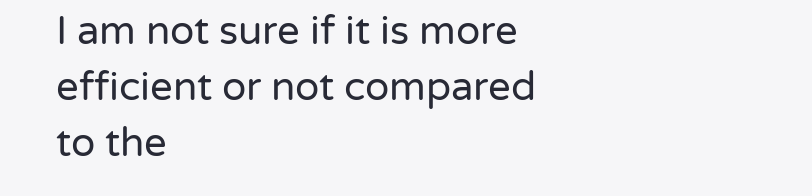I am not sure if it is more efficient or not compared to the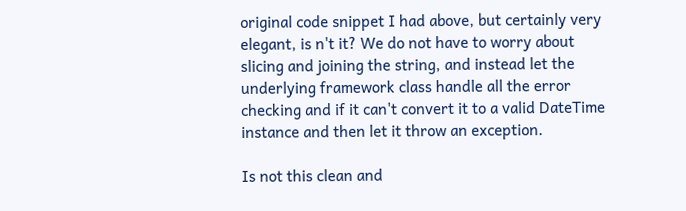original code snippet I had above, but certainly very elegant, is n't it? We do not have to worry about slicing and joining the string, and instead let the underlying framework class handle all the error checking and if it can't convert it to a valid DateTime instance and then let it throw an exception.

Is not this clean and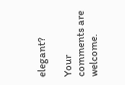elegant?

Your comments are welcome.